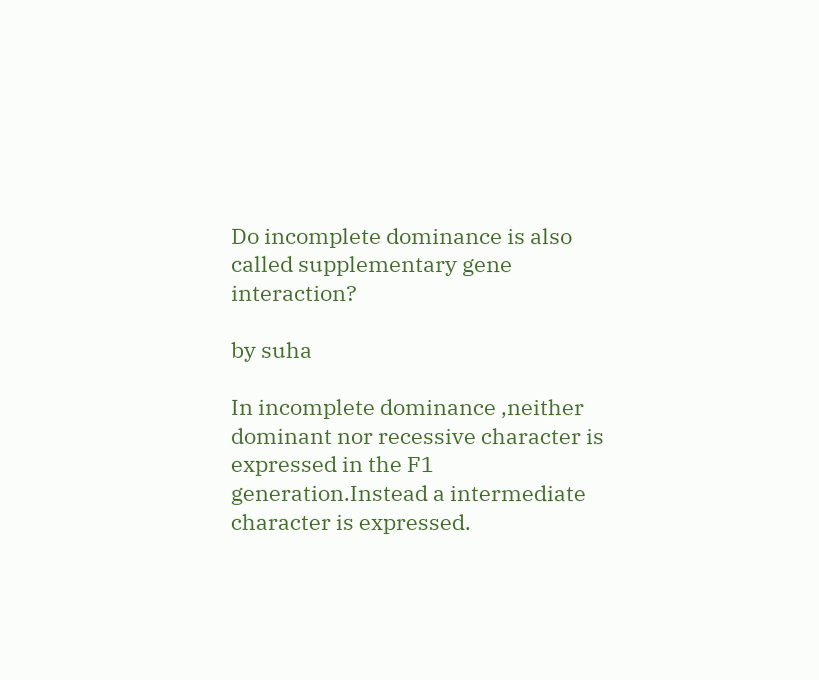Do incomplete dominance is also called supplementary gene interaction?

by suha

In incomplete dominance ,neither dominant nor recessive character is expressed in the F1 generation.Instead a intermediate character is expressed.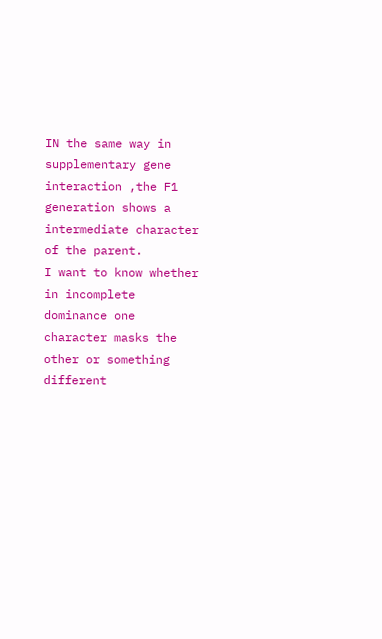IN the same way in supplementary gene interaction ,the F1 generation shows a intermediate character of the parent.
I want to know whether in incomplete dominance one character masks the other or something different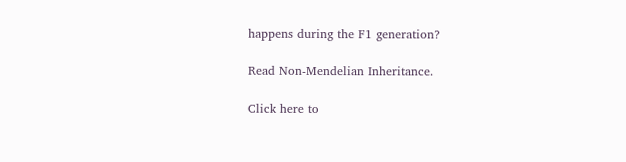happens during the F1 generation?

Read Non-Mendelian Inheritance.

Click here to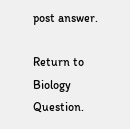post answer.

Return to Biology Question.